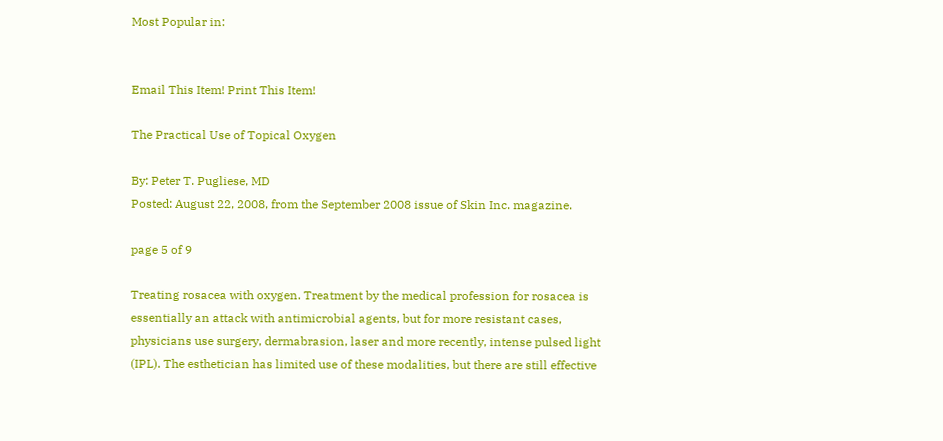Most Popular in:


Email This Item! Print This Item!

The Practical Use of Topical Oxygen

By: Peter T. Pugliese, MD
Posted: August 22, 2008, from the September 2008 issue of Skin Inc. magazine.

page 5 of 9

Treating rosacea with oxygen. Treatment by the medical profession for rosacea is essentially an attack with antimicrobial agents, but for more resistant cases, physicians use surgery, dermabrasion, laser and more recently, intense pulsed light (IPL). The esthetician has limited use of these modalities, but there are still effective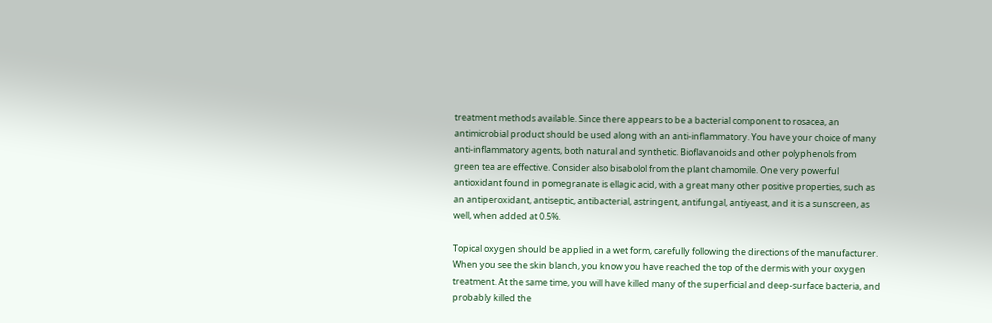treatment methods available. Since there appears to be a bacterial component to rosacea, an antimicrobial product should be used along with an anti-inflammatory. You have your choice of many anti-inflammatory agents, both natural and synthetic. Bioflavanoids and other polyphenols from green tea are effective. Consider also bisabolol from the plant chamomile. One very powerful antioxidant found in pomegranate is ellagic acid, with a great many other positive properties, such as an antiperoxidant, antiseptic, antibacterial, astringent, antifungal, antiyeast, and it is a sunscreen, as well, when added at 0.5%.

Topical oxygen should be applied in a wet form, carefully following the directions of the manufacturer. When you see the skin blanch, you know you have reached the top of the dermis with your oxygen treatment. At the same time, you will have killed many of the superficial and deep-surface bacteria, and probably killed the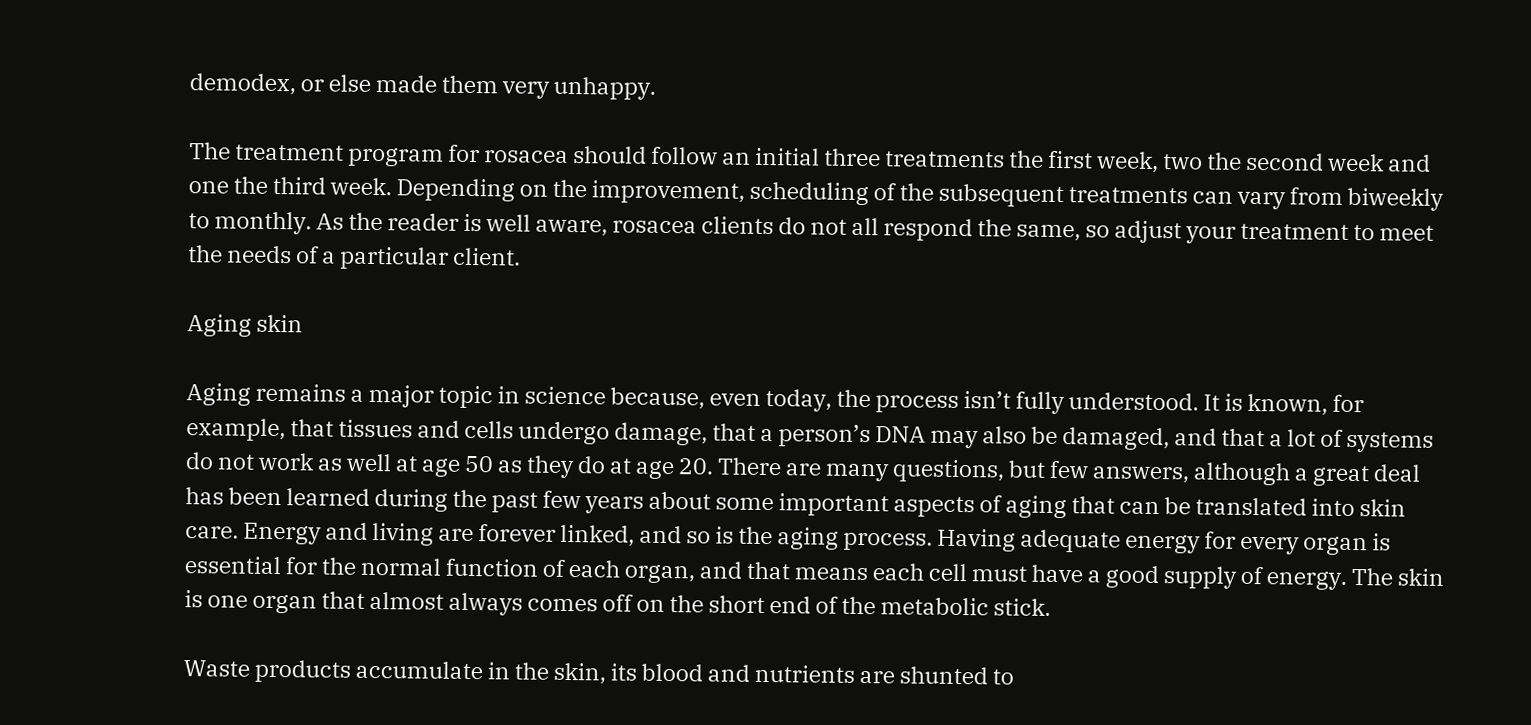demodex, or else made them very unhappy.

The treatment program for rosacea should follow an initial three treatments the first week, two the second week and one the third week. Depending on the improvement, scheduling of the subsequent treatments can vary from biweekly to monthly. As the reader is well aware, rosacea clients do not all respond the same, so adjust your treatment to meet the needs of a particular client.

Aging skin

Aging remains a major topic in science because, even today, the process isn’t fully understood. It is known, for example, that tissues and cells undergo damage, that a person’s DNA may also be damaged, and that a lot of systems do not work as well at age 50 as they do at age 20. There are many questions, but few answers, although a great deal has been learned during the past few years about some important aspects of aging that can be translated into skin care. Energy and living are forever linked, and so is the aging process. Having adequate energy for every organ is essential for the normal function of each organ, and that means each cell must have a good supply of energy. The skin is one organ that almost always comes off on the short end of the metabolic stick.

Waste products accumulate in the skin, its blood and nutrients are shunted to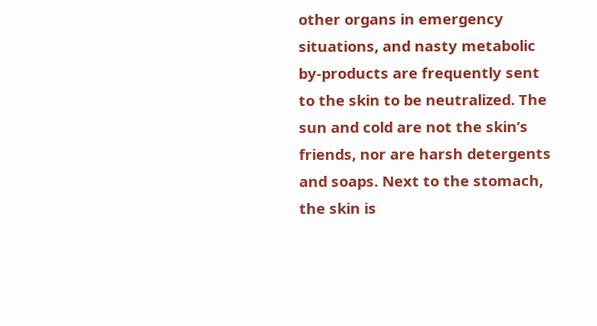other organs in emergency situations, and nasty metabolic by-products are frequently sent to the skin to be neutralized. The sun and cold are not the skin’s friends, nor are harsh detergents and soaps. Next to the stomach, the skin is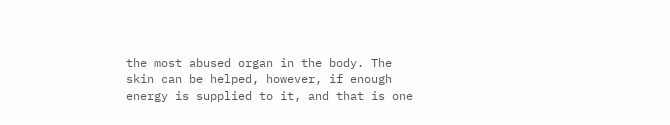the most abused organ in the body. The skin can be helped, however, if enough energy is supplied to it, and that is one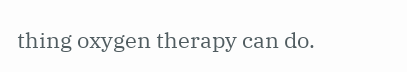thing oxygen therapy can do.